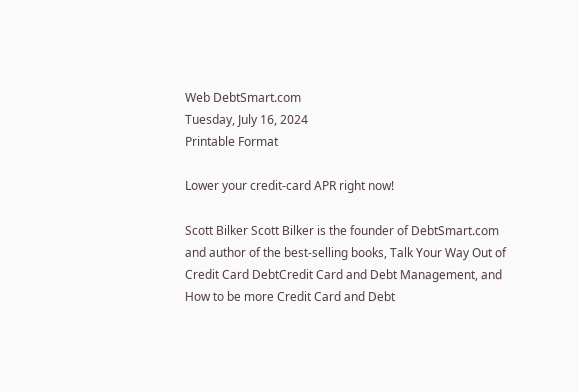Web DebtSmart.com
Tuesday, July 16, 2024
Printable Format

Lower your credit-card APR right now!

Scott Bilker Scott Bilker is the founder of DebtSmart.com and author of the best-selling books, Talk Your Way Out of Credit Card DebtCredit Card and Debt Management, and How to be more Credit Card and Debt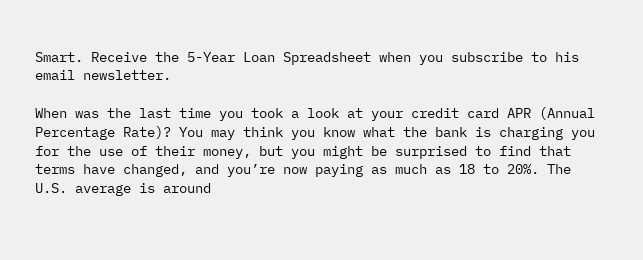Smart. Receive the 5-Year Loan Spreadsheet when you subscribe to his email newsletter.

When was the last time you took a look at your credit card APR (Annual Percentage Rate)? You may think you know what the bank is charging you for the use of their money, but you might be surprised to find that terms have changed, and you’re now paying as much as 18 to 20%. The U.S. average is around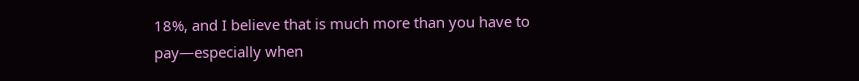18%, and I believe that is much more than you have to pay—especially when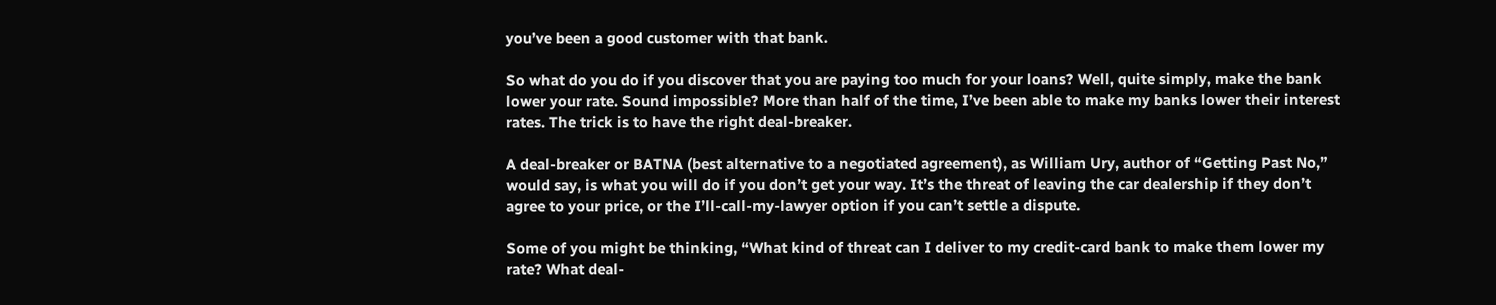you’ve been a good customer with that bank.

So what do you do if you discover that you are paying too much for your loans? Well, quite simply, make the bank lower your rate. Sound impossible? More than half of the time, I’ve been able to make my banks lower their interest rates. The trick is to have the right deal-breaker.

A deal-breaker or BATNA (best alternative to a negotiated agreement), as William Ury, author of “Getting Past No,” would say, is what you will do if you don’t get your way. It’s the threat of leaving the car dealership if they don’t agree to your price, or the I’ll-call-my-lawyer option if you can’t settle a dispute.

Some of you might be thinking, “What kind of threat can I deliver to my credit-card bank to make them lower my rate? What deal-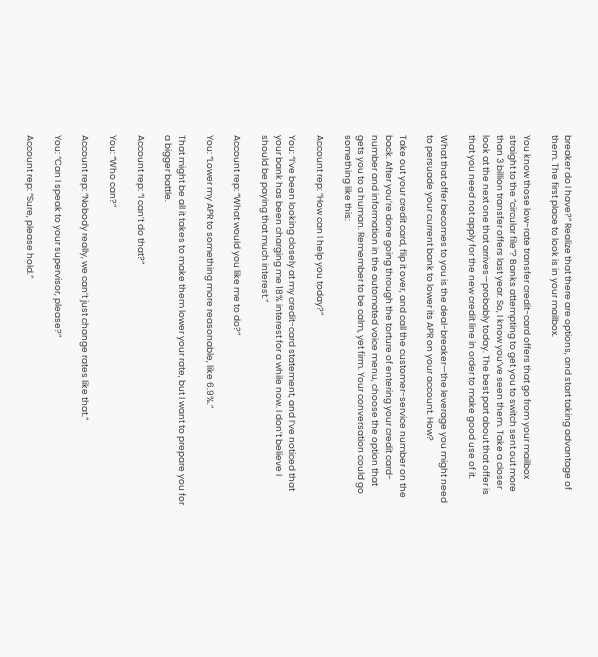breaker do I have?” Realize that there are options, and start taking advantage of them. The first place to look is in your mailbox.

You know those low-rate transfer credit-card offers that go from your mailbox straight to the “circular file”? Banks attempting to get you to switch sent out more than 3 billion transfer offers last year. So, I know you’ve seen them. Take a closer look at the next one that arrives—probably today. The best part about that offer is that you need not apply for the new credit line in order to make good use of it.

What that offer becomes to you is the deal-breaker—the leverage you might need to persuade your current bank to lower its APR on your account. How?

Take out your credit card, flip it over, and call the customer-service number on the back. After you’re done going through the torture of entering your credit card-number and information in the automated voice menu, choose the option that gets you to a human. Remember to be calm, yet firm. Your conversation could go something like this:

Account rep: “How can I help you today?”

You: “I’ve been looking closely at my credit-card statement, and I’ve noticed that your bank has been charging me 18% interest for a while now. I don’t believe I should be paying that much interest.”

Account rep: “What would you like me to do?”

You: “Lower my APR to something more reasonable, like 6.9%.”

That might be all it takes to make them lower your rate, but I want to prepare you for a bigger battle.

Account rep: “I can’t do that?”

You: “Who can?”

Account rep: “Nobody really, we can’t just change rates like that.”

You: “Can I speak to your supervisor, please?”

Account rep: “Sure, please hold.”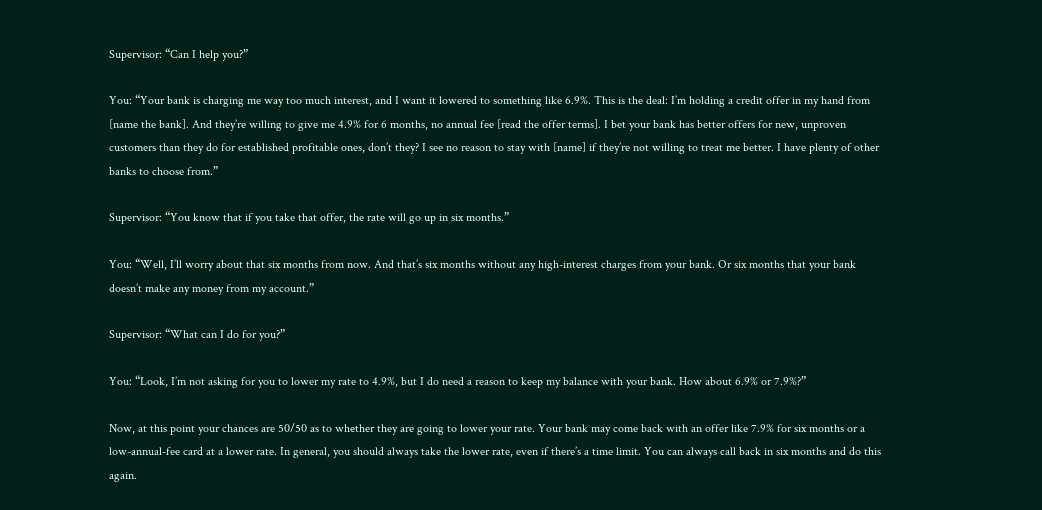Supervisor: “Can I help you?”

You: “Your bank is charging me way too much interest, and I want it lowered to something like 6.9%. This is the deal: I’m holding a credit offer in my hand from [name the bank]. And they’re willing to give me 4.9% for 6 months, no annual fee [read the offer terms]. I bet your bank has better offers for new, unproven customers than they do for established profitable ones, don’t they? I see no reason to stay with [name] if they’re not willing to treat me better. I have plenty of other banks to choose from.”

Supervisor: “You know that if you take that offer, the rate will go up in six months.”

You: “Well, I’ll worry about that six months from now. And that’s six months without any high-interest charges from your bank. Or six months that your bank doesn’t make any money from my account.”

Supervisor: “What can I do for you?”

You: “Look, I’m not asking for you to lower my rate to 4.9%, but I do need a reason to keep my balance with your bank. How about 6.9% or 7.9%?”

Now, at this point your chances are 50/50 as to whether they are going to lower your rate. Your bank may come back with an offer like 7.9% for six months or a low-annual-fee card at a lower rate. In general, you should always take the lower rate, even if there’s a time limit. You can always call back in six months and do this again.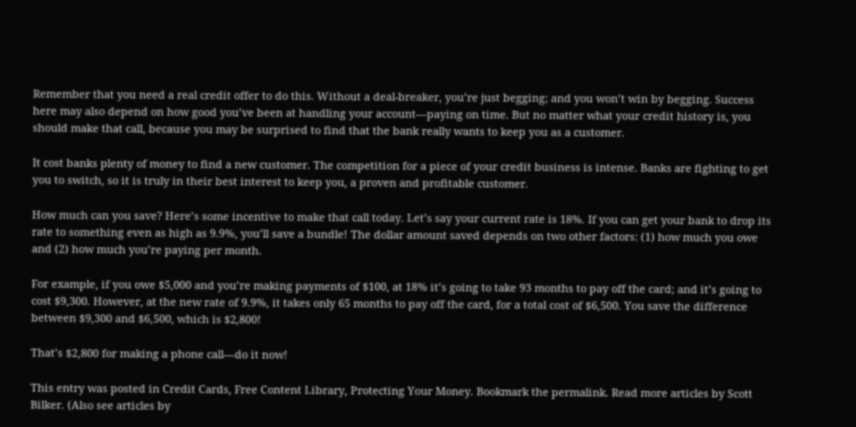Remember that you need a real credit offer to do this. Without a deal-breaker, you’re just begging; and you won’t win by begging. Success here may also depend on how good you’ve been at handling your account—paying on time. But no matter what your credit history is, you should make that call, because you may be surprised to find that the bank really wants to keep you as a customer.

It cost banks plenty of money to find a new customer. The competition for a piece of your credit business is intense. Banks are fighting to get you to switch, so it is truly in their best interest to keep you, a proven and profitable customer.

How much can you save? Here’s some incentive to make that call today. Let’s say your current rate is 18%. If you can get your bank to drop its rate to something even as high as 9.9%, you’ll save a bundle! The dollar amount saved depends on two other factors: (1) how much you owe and (2) how much you’re paying per month.

For example, if you owe $5,000 and you’re making payments of $100, at 18% it’s going to take 93 months to pay off the card; and it’s going to cost $9,300. However, at the new rate of 9.9%, it takes only 65 months to pay off the card, for a total cost of $6,500. You save the difference between $9,300 and $6,500, which is $2,800!

That’s $2,800 for making a phone call—do it now!

This entry was posted in Credit Cards, Free Content Library, Protecting Your Money. Bookmark the permalink. Read more articles by Scott Bilker. (Also see articles by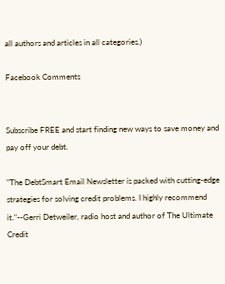all authors and articles in all categories.)

Facebook Comments


Subscribe FREE and start finding new ways to save money and pay off your debt.

"The DebtSmart Email Newsletter is packed with cutting-edge strategies for solving credit problems. I highly recommend it."--Gerri Detweiler, radio host and author of The Ultimate Credit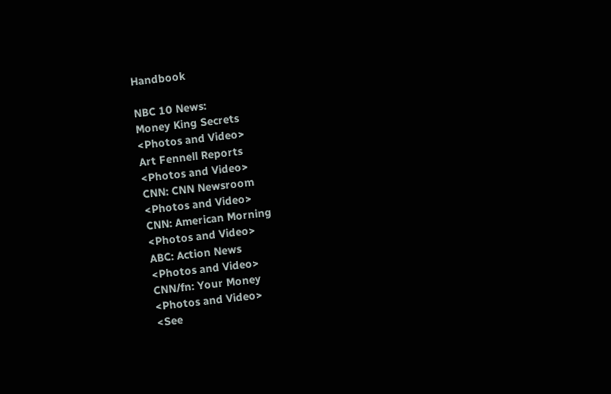Handbook

NBC 10 News:
Money King Secrets
<Photos and Video>
Art Fennell Reports
<Photos and Video>
CNN: CNN Newsroom
<Photos and Video>
CNN: American Morning
<Photos and Video>
ABC: Action News
<Photos and Video>
CNN/fn: Your Money
<Photos and Video>
<See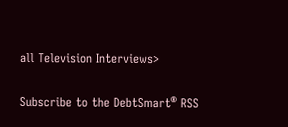all Television Interviews>

Subscribe to the DebtSmart® RSS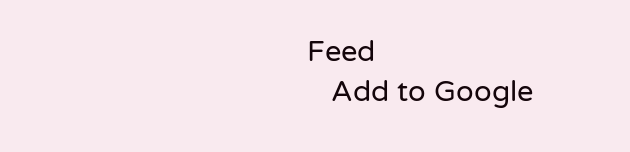Feed
   Add to Google